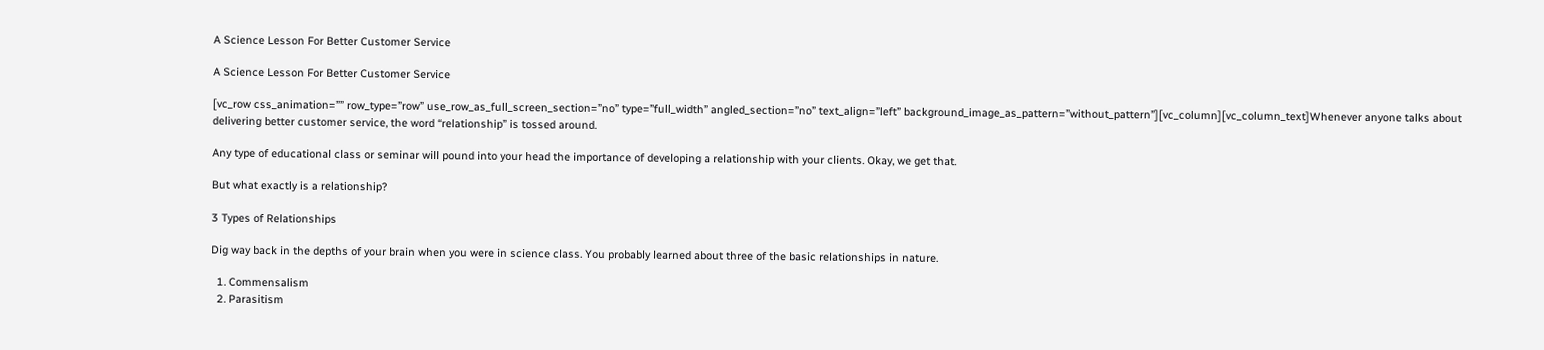A Science Lesson For Better Customer Service

A Science Lesson For Better Customer Service

[vc_row css_animation=”” row_type=”row” use_row_as_full_screen_section=”no” type=”full_width” angled_section=”no” text_align=”left” background_image_as_pattern=”without_pattern”][vc_column][vc_column_text]Whenever anyone talks about delivering better customer service, the word “relationship” is tossed around.

Any type of educational class or seminar will pound into your head the importance of developing a relationship with your clients. Okay, we get that.

But what exactly is a relationship?

3 Types of Relationships

Dig way back in the depths of your brain when you were in science class. You probably learned about three of the basic relationships in nature.

  1. Commensalism
  2. Parasitism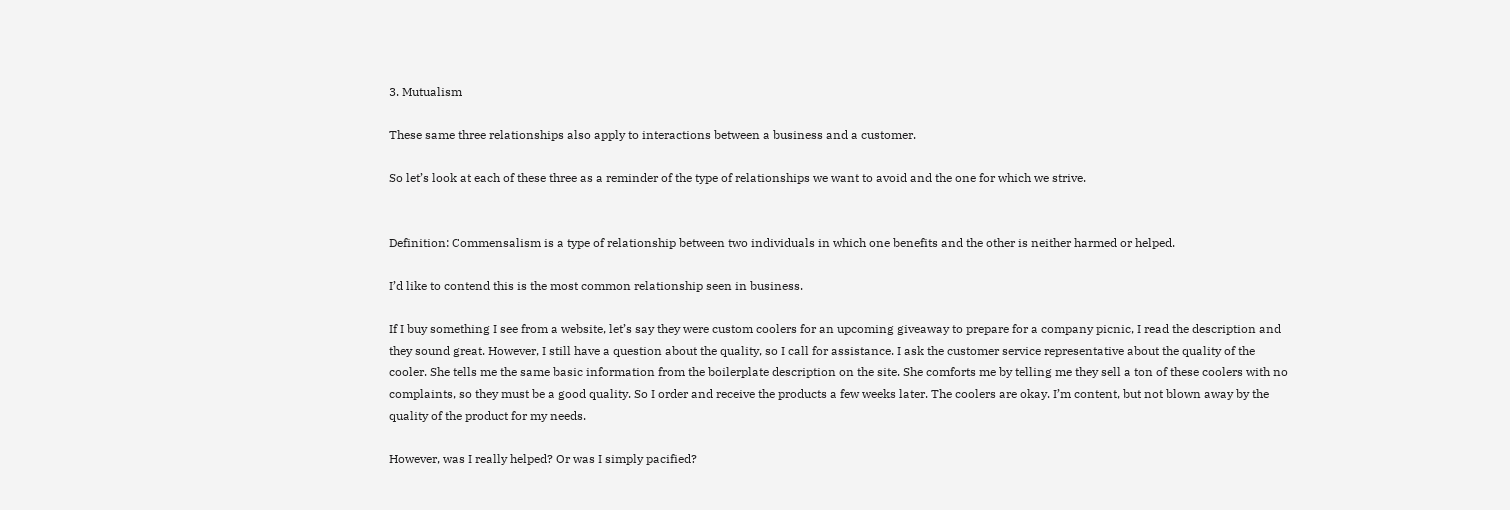3. Mutualism

These same three relationships also apply to interactions between a business and a customer.

So let’s look at each of these three as a reminder of the type of relationships we want to avoid and the one for which we strive.


Definition: Commensalism is a type of relationship between two individuals in which one benefits and the other is neither harmed or helped.

I’d like to contend this is the most common relationship seen in business.

If I buy something I see from a website, let’s say they were custom coolers for an upcoming giveaway to prepare for a company picnic, I read the description and they sound great. However, I still have a question about the quality, so I call for assistance. I ask the customer service representative about the quality of the cooler. She tells me the same basic information from the boilerplate description on the site. She comforts me by telling me they sell a ton of these coolers with no complaints, so they must be a good quality. So I order and receive the products a few weeks later. The coolers are okay. I’m content, but not blown away by the quality of the product for my needs.

However, was I really helped? Or was I simply pacified?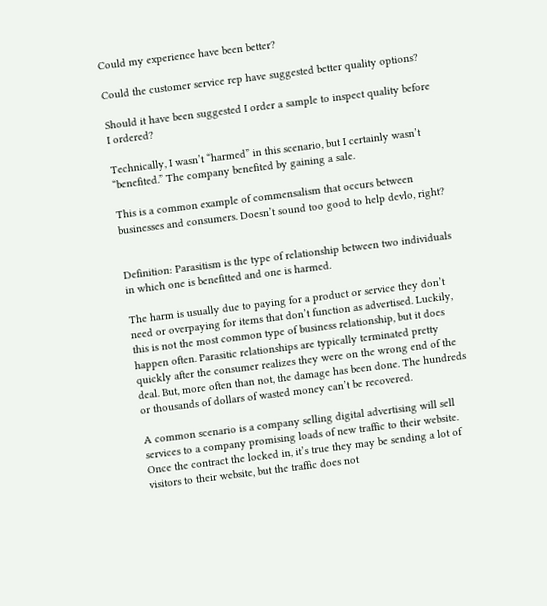Could my experience have been better?

Could the customer service rep have suggested better quality options?

Should it have been suggested I order a sample to inspect quality before I ordered?

Technically, I wasn’t “harmed” in this scenario, but I certainly wasn’t “benefited.” The company benefited by gaining a sale.

This is a common example of commensalism that occurs between businesses and consumers. Doesn’t sound too good to help devlo, right?


Definition: Parasitism is the type of relationship between two individuals in which one is benefitted and one is harmed.

The harm is usually due to paying for a product or service they don’t need or overpaying for items that don’t function as advertised. Luckily, this is not the most common type of business relationship, but it does happen often. Parasitic relationships are typically terminated pretty quickly after the consumer realizes they were on the wrong end of the deal. But, more often than not, the damage has been done. The hundreds or thousands of dollars of wasted money can’t be recovered.

A common scenario is a company selling digital advertising will sell services to a company promising loads of new traffic to their website. Once the contract the locked in, it’s true they may be sending a lot of visitors to their website, but the traffic does not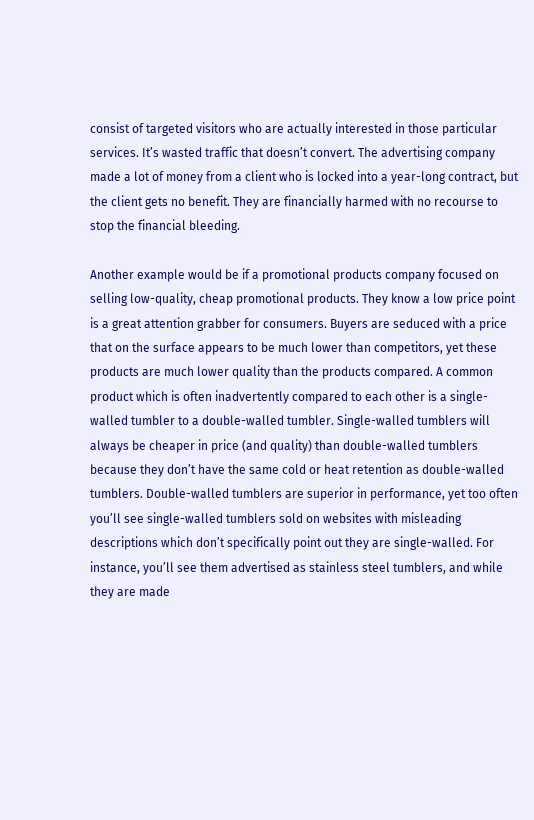consist of targeted visitors who are actually interested in those particular services. It’s wasted traffic that doesn’t convert. The advertising company made a lot of money from a client who is locked into a year-long contract, but the client gets no benefit. They are financially harmed with no recourse to stop the financial bleeding.

Another example would be if a promotional products company focused on selling low-quality, cheap promotional products. They know a low price point is a great attention grabber for consumers. Buyers are seduced with a price that on the surface appears to be much lower than competitors, yet these products are much lower quality than the products compared. A common product which is often inadvertently compared to each other is a single-walled tumbler to a double-walled tumbler. Single-walled tumblers will always be cheaper in price (and quality) than double-walled tumblers because they don’t have the same cold or heat retention as double-walled tumblers. Double-walled tumblers are superior in performance, yet too often you’ll see single-walled tumblers sold on websites with misleading descriptions which don’t specifically point out they are single-walled. For instance, you’ll see them advertised as stainless steel tumblers, and while they are made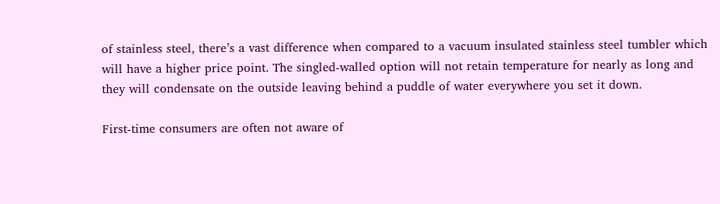of stainless steel, there’s a vast difference when compared to a vacuum insulated stainless steel tumbler which will have a higher price point. The singled-walled option will not retain temperature for nearly as long and they will condensate on the outside leaving behind a puddle of water everywhere you set it down.

First-time consumers are often not aware of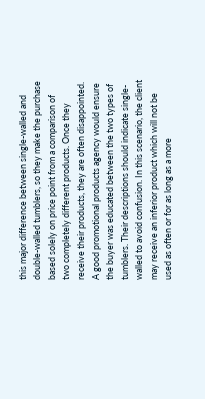this major difference between single-walled and double-walled tumblers, so they make the purchase based solely on price point from a comparison of two completely different products. Once they receive their products, they are often disappointed. A good promotional products agency would ensure the buyer was educated between the two types of tumblers. Their descriptions should indicate single-walled to avoid confusion. In this scenario, the client may receive an inferior product which will not be used as often or for as long as a more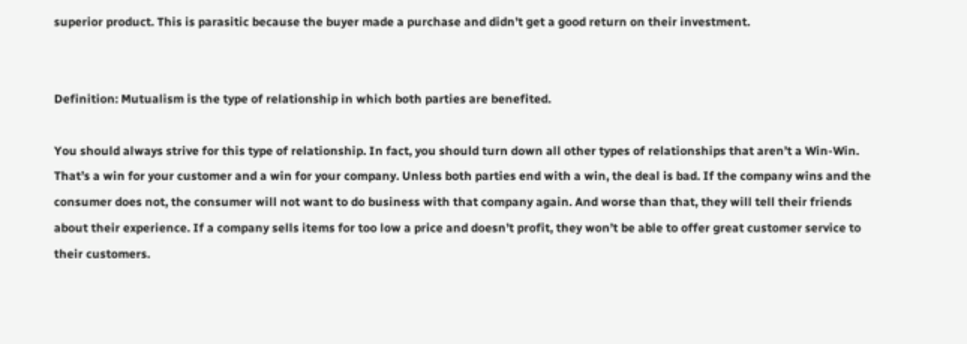superior product. This is parasitic because the buyer made a purchase and didn’t get a good return on their investment.


Definition: Mutualism is the type of relationship in which both parties are benefited.

You should always strive for this type of relationship. In fact, you should turn down all other types of relationships that aren’t a Win-Win. That’s a win for your customer and a win for your company. Unless both parties end with a win, the deal is bad. If the company wins and the consumer does not, the consumer will not want to do business with that company again. And worse than that, they will tell their friends about their experience. If a company sells items for too low a price and doesn’t profit, they won’t be able to offer great customer service to their customers.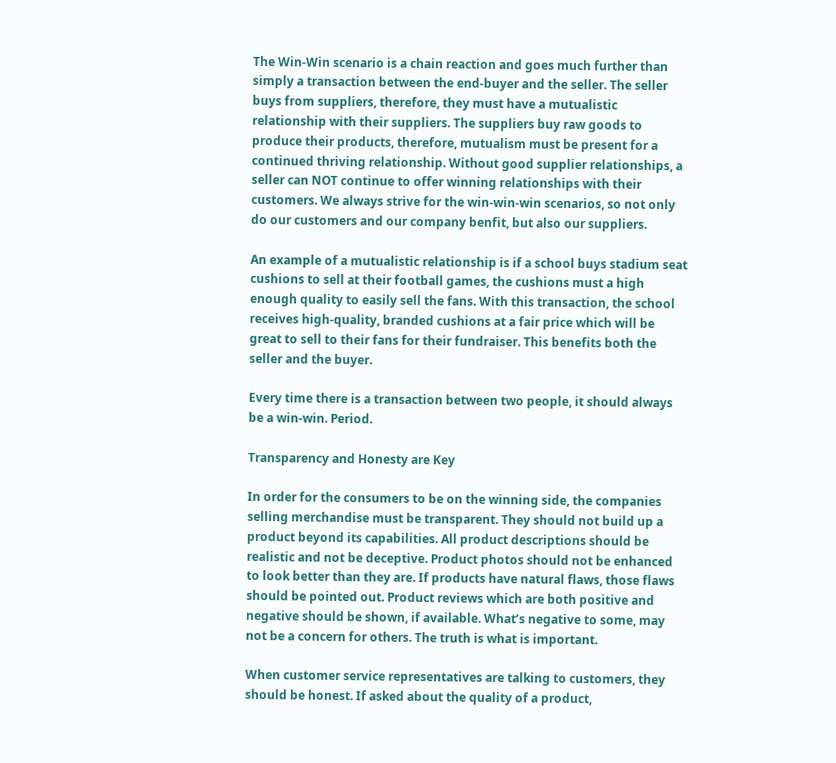The Win-Win scenario is a chain reaction and goes much further than simply a transaction between the end-buyer and the seller. The seller buys from suppliers, therefore, they must have a mutualistic relationship with their suppliers. The suppliers buy raw goods to produce their products, therefore, mutualism must be present for a continued thriving relationship. Without good supplier relationships, a seller can NOT continue to offer winning relationships with their customers. We always strive for the win-win-win scenarios, so not only do our customers and our company benfit, but also our suppliers.

An example of a mutualistic relationship is if a school buys stadium seat cushions to sell at their football games, the cushions must a high enough quality to easily sell the fans. With this transaction, the school receives high-quality, branded cushions at a fair price which will be great to sell to their fans for their fundraiser. This benefits both the seller and the buyer.

Every time there is a transaction between two people, it should always be a win-win. Period.

Transparency and Honesty are Key

In order for the consumers to be on the winning side, the companies selling merchandise must be transparent. They should not build up a product beyond its capabilities. All product descriptions should be realistic and not be deceptive. Product photos should not be enhanced to look better than they are. If products have natural flaws, those flaws should be pointed out. Product reviews which are both positive and negative should be shown, if available. What’s negative to some, may not be a concern for others. The truth is what is important.

When customer service representatives are talking to customers, they should be honest. If asked about the quality of a product,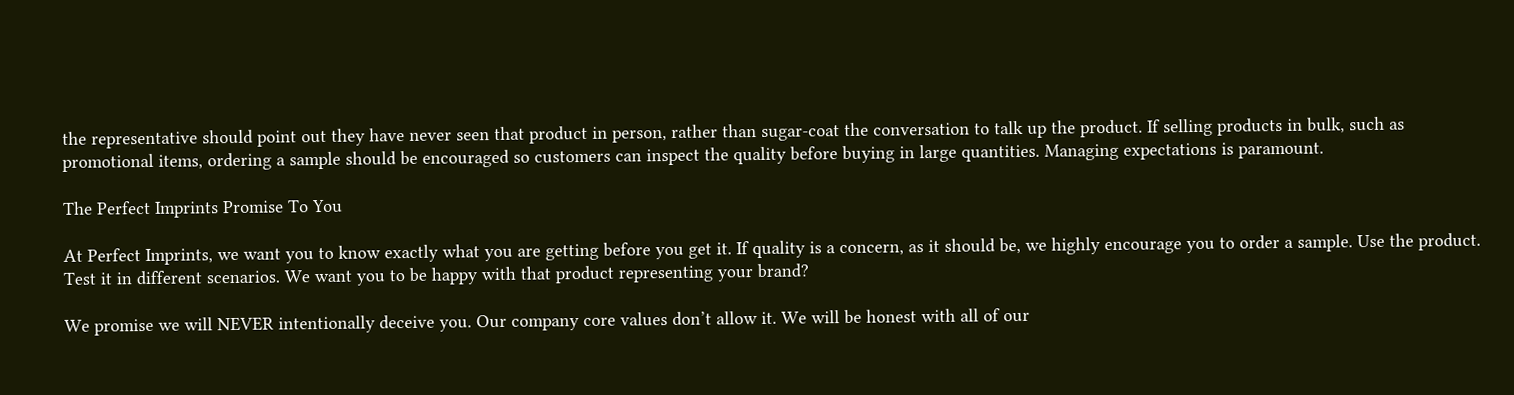the representative should point out they have never seen that product in person, rather than sugar-coat the conversation to talk up the product. If selling products in bulk, such as promotional items, ordering a sample should be encouraged so customers can inspect the quality before buying in large quantities. Managing expectations is paramount.

The Perfect Imprints Promise To You

At Perfect Imprints, we want you to know exactly what you are getting before you get it. If quality is a concern, as it should be, we highly encourage you to order a sample. Use the product. Test it in different scenarios. We want you to be happy with that product representing your brand?

We promise we will NEVER intentionally deceive you. Our company core values don’t allow it. We will be honest with all of our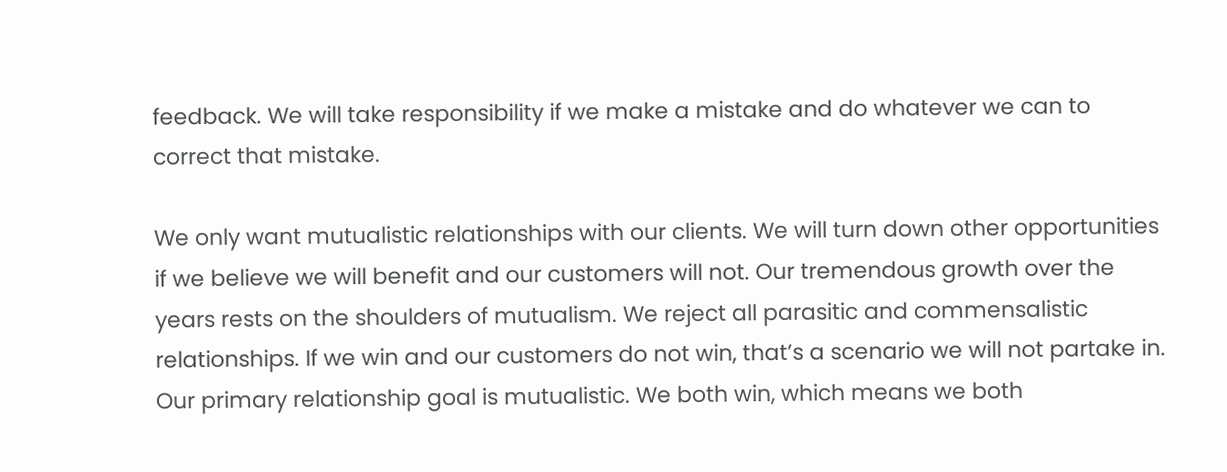feedback. We will take responsibility if we make a mistake and do whatever we can to correct that mistake.

We only want mutualistic relationships with our clients. We will turn down other opportunities if we believe we will benefit and our customers will not. Our tremendous growth over the years rests on the shoulders of mutualism. We reject all parasitic and commensalistic relationships. If we win and our customers do not win, that’s a scenario we will not partake in. Our primary relationship goal is mutualistic. We both win, which means we both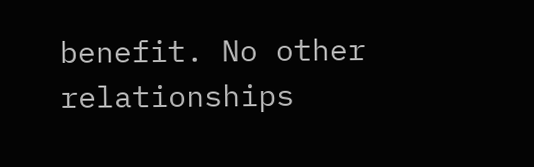benefit. No other relationships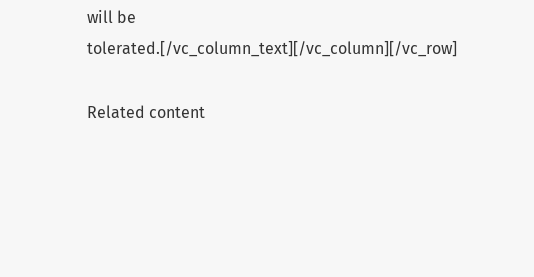will be tolerated.[/vc_column_text][/vc_column][/vc_row]

Related content